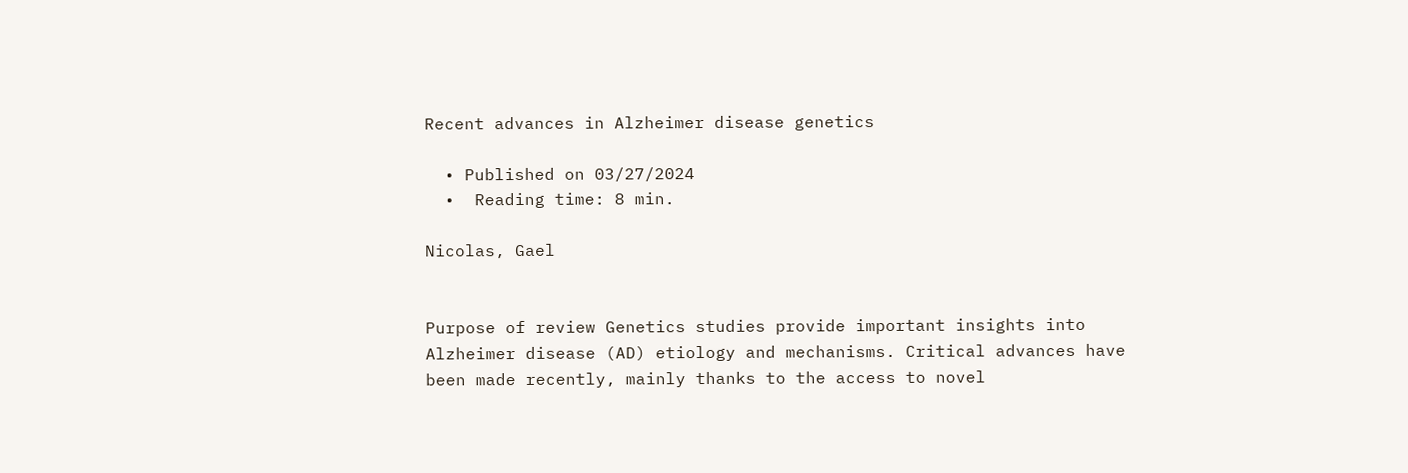Recent advances in Alzheimer disease genetics

  • Published on 03/27/2024
  •  Reading time: 8 min.

Nicolas, Gael


Purpose of review Genetics studies provide important insights into Alzheimer disease (AD) etiology and mechanisms. Critical advances have been made recently, mainly thanks to the access to novel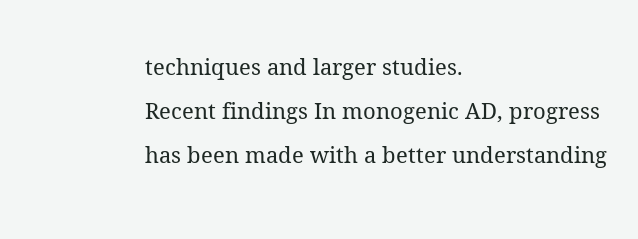techniques and larger studies.
Recent findings In monogenic AD, progress has been made with a better understanding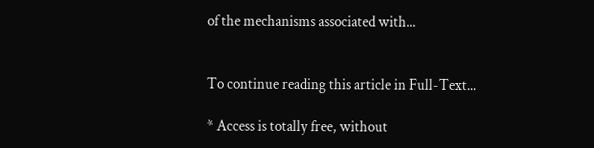of the mechanisms associated with...


To continue reading this article in Full-Text...

* Access is totally free, without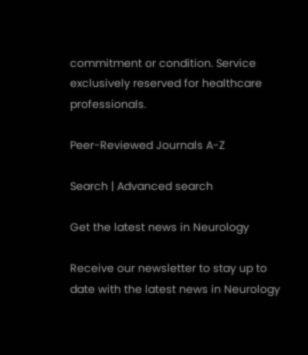commitment or condition. Service exclusively reserved for healthcare professionals.

Peer-Reviewed Journals A-Z

Search | Advanced search

Get the latest news in Neurology

Receive our newsletter to stay up to date with the latest news in Neurology